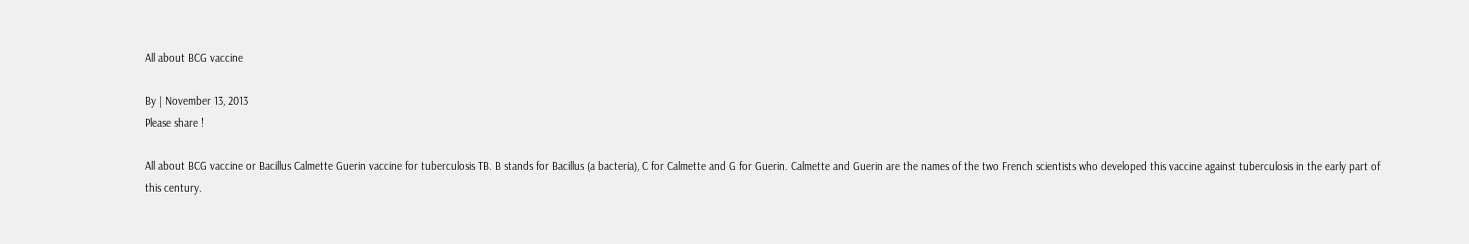All about BCG vaccine

By | November 13, 2013
Please share !

All about BCG vaccine or Bacillus Calmette Guerin vaccine for tuberculosis TB. B stands for Bacillus (a bacteria), C for Calmette and G for Guerin. Calmette and Guerin are the names of the two French scientists who developed this vaccine against tuberculosis in the early part of this century.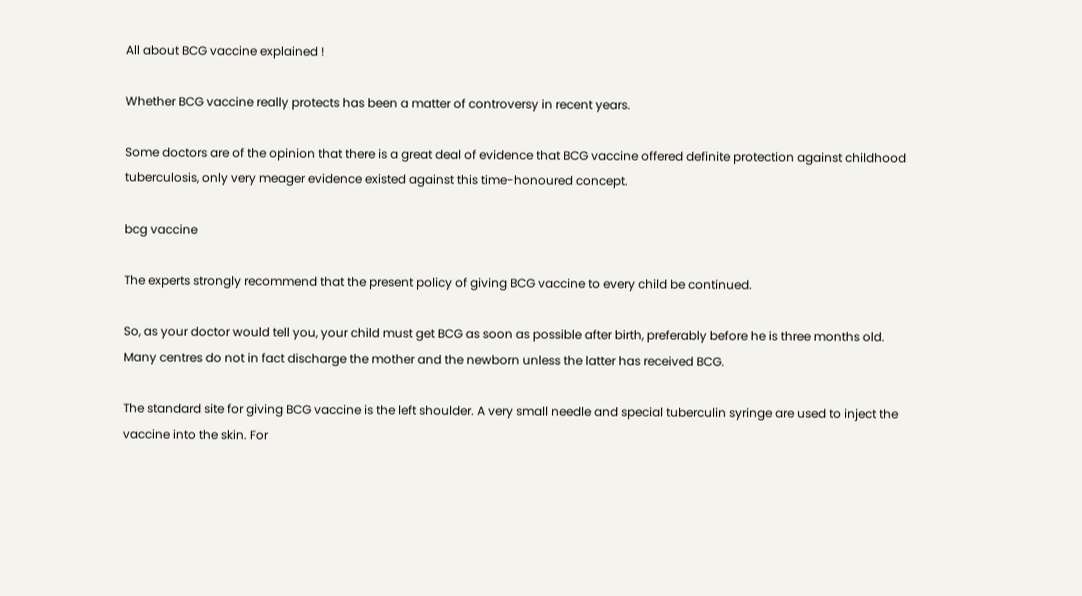All about BCG vaccine explained !

Whether BCG vaccine really protects has been a matter of controversy in recent years.

Some doctors are of the opinion that there is a great deal of evidence that BCG vaccine offered definite protection against childhood tuberculosis, only very meager evidence existed against this time-honoured concept.

bcg vaccine

The experts strongly recommend that the present policy of giving BCG vaccine to every child be continued.

So, as your doctor would tell you, your child must get BCG as soon as possible after birth, preferably before he is three months old. Many centres do not in fact discharge the mother and the newborn unless the latter has received BCG.

The standard site for giving BCG vaccine is the left shoulder. A very small needle and special tuberculin syringe are used to inject the vaccine into the skin. For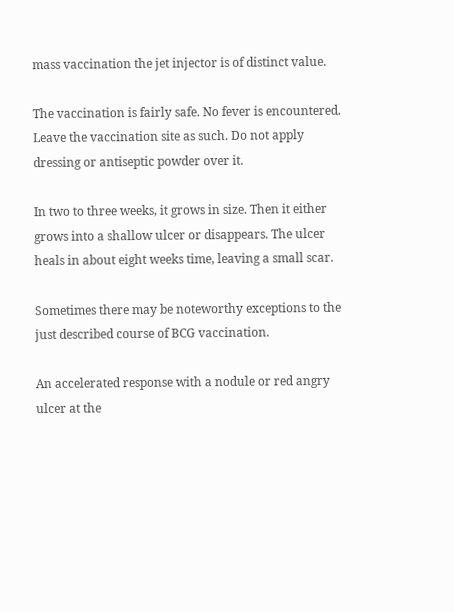mass vaccination the jet injector is of distinct value.

The vaccination is fairly safe. No fever is encountered. Leave the vaccination site as such. Do not apply dressing or antiseptic powder over it.

In two to three weeks, it grows in size. Then it either grows into a shallow ulcer or disappears. The ulcer heals in about eight weeks time, leaving a small scar.

Sometimes there may be noteworthy exceptions to the just described course of BCG vaccination.

An accelerated response with a nodule or red angry ulcer at the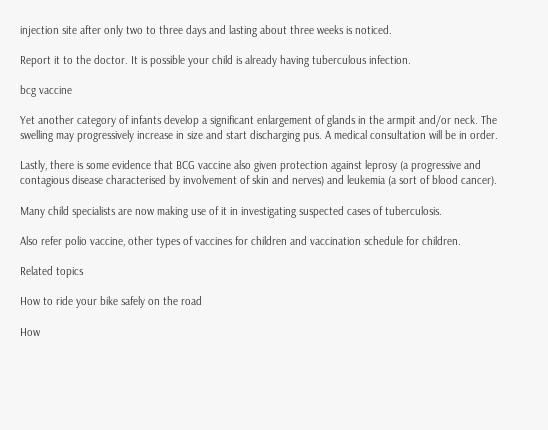injection site after only two to three days and lasting about three weeks is noticed.

Report it to the doctor. It is possible your child is already having tuberculous infection.

bcg vaccine

Yet another category of infants develop a significant enlargement of glands in the armpit and/or neck. The swelling may progressively increase in size and start discharging pus. A medical consultation will be in order.

Lastly, there is some evidence that BCG vaccine also given protection against leprosy (a progressive and contagious disease characterised by involvement of skin and nerves) and leukemia (a sort of blood cancer).

Many child specialists are now making use of it in investigating suspected cases of tuberculosis.

Also refer polio vaccine, other types of vaccines for children and vaccination schedule for children.

Related topics

How to ride your bike safely on the road

How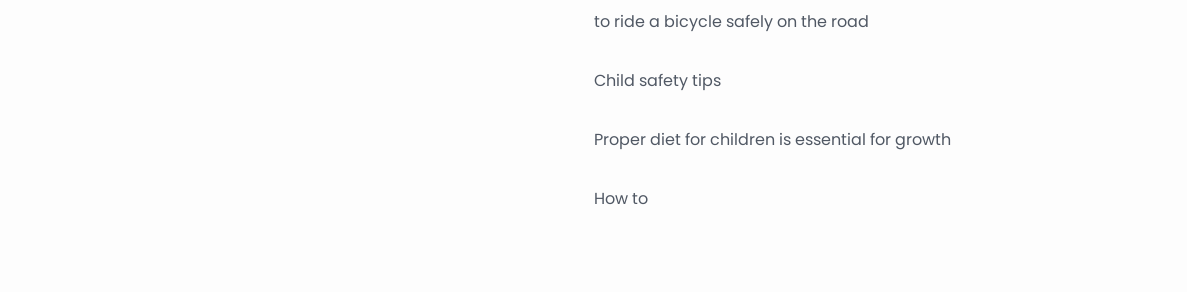to ride a bicycle safely on the road

Child safety tips

Proper diet for children is essential for growth

How to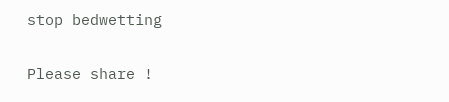stop bedwetting

Please share !